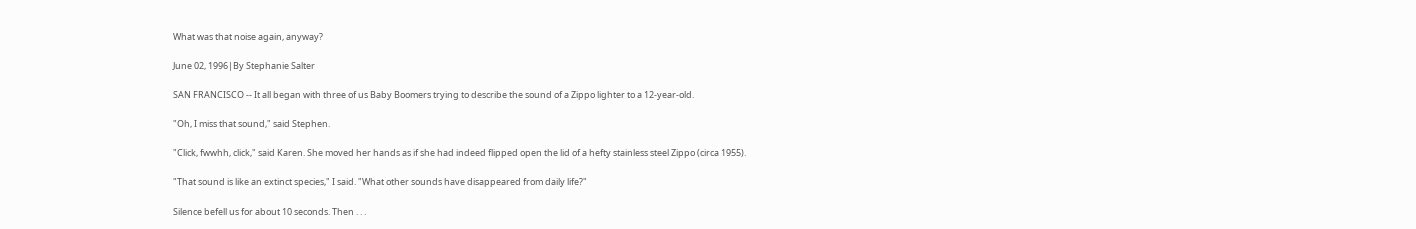What was that noise again, anyway?

June 02, 1996|By Stephanie Salter

SAN FRANCISCO -- It all began with three of us Baby Boomers trying to describe the sound of a Zippo lighter to a 12-year-old.

"Oh, I miss that sound," said Stephen.

"Click, fwwhh, click," said Karen. She moved her hands as if she had indeed flipped open the lid of a hefty stainless steel Zippo (circa 1955).

"That sound is like an extinct species," I said. "What other sounds have disappeared from daily life?"

Silence befell us for about 10 seconds. Then . . .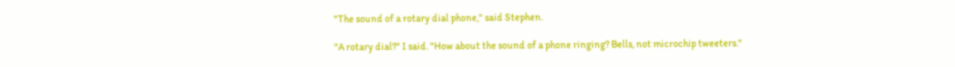"The sound of a rotary dial phone," said Stephen.

"A rotary dial?" I said. "How about the sound of a phone ringing? Bells, not microchip tweeters."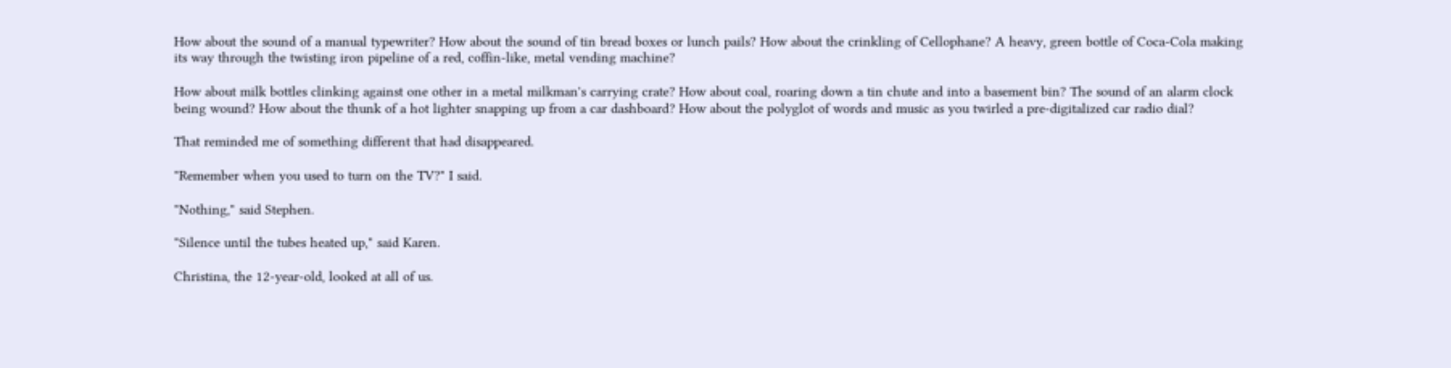How about the sound of a manual typewriter? How about the sound of tin bread boxes or lunch pails? How about the crinkling of Cellophane? A heavy, green bottle of Coca-Cola making its way through the twisting iron pipeline of a red, coffin-like, metal vending machine?

How about milk bottles clinking against one other in a metal milkman's carrying crate? How about coal, roaring down a tin chute and into a basement bin? The sound of an alarm clock being wound? How about the thunk of a hot lighter snapping up from a car dashboard? How about the polyglot of words and music as you twirled a pre-digitalized car radio dial?

That reminded me of something different that had disappeared.

"Remember when you used to turn on the TV?" I said.

"Nothing," said Stephen.

"Silence until the tubes heated up," said Karen.

Christina, the 12-year-old, looked at all of us.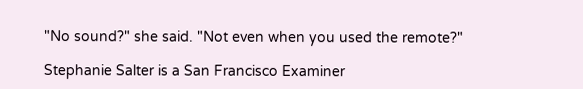"No sound?" she said. "Not even when you used the remote?"

Stephanie Salter is a San Francisco Examiner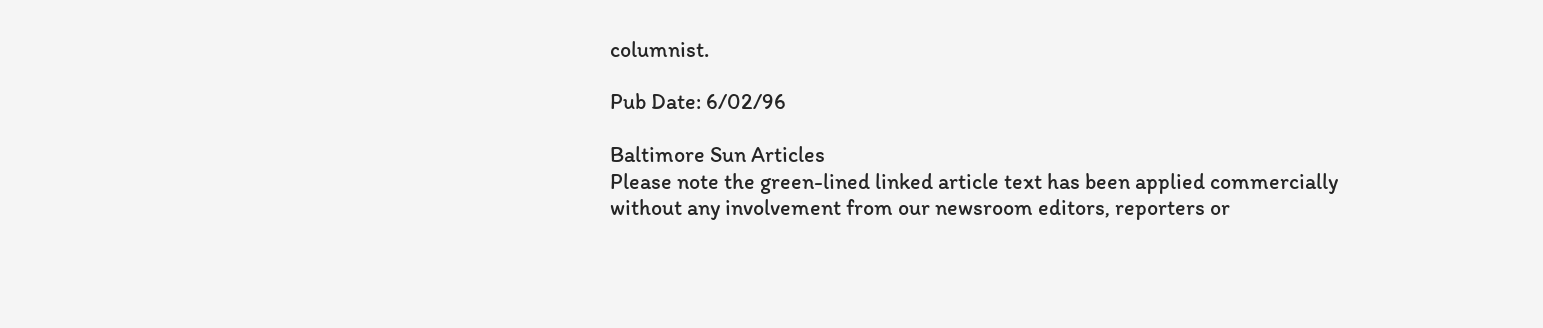columnist.

Pub Date: 6/02/96

Baltimore Sun Articles
Please note the green-lined linked article text has been applied commercially without any involvement from our newsroom editors, reporters or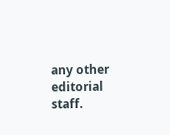any other editorial staff.